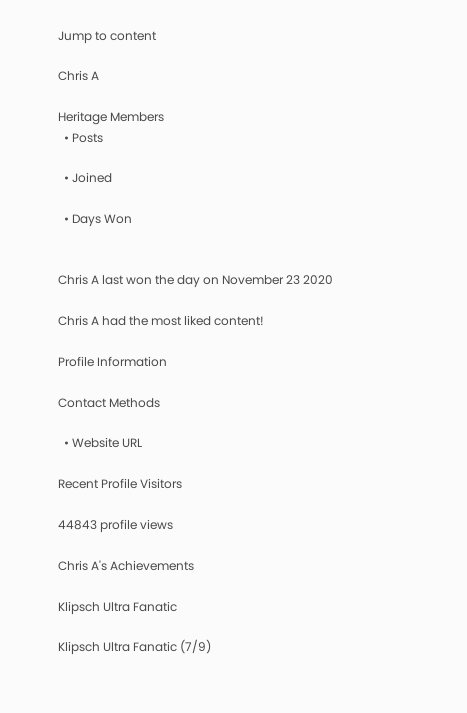Jump to content

Chris A

Heritage Members
  • Posts

  • Joined

  • Days Won


Chris A last won the day on November 23 2020

Chris A had the most liked content!

Profile Information

Contact Methods

  • Website URL

Recent Profile Visitors

44843 profile views

Chris A's Achievements

Klipsch Ultra Fanatic

Klipsch Ultra Fanatic (7/9)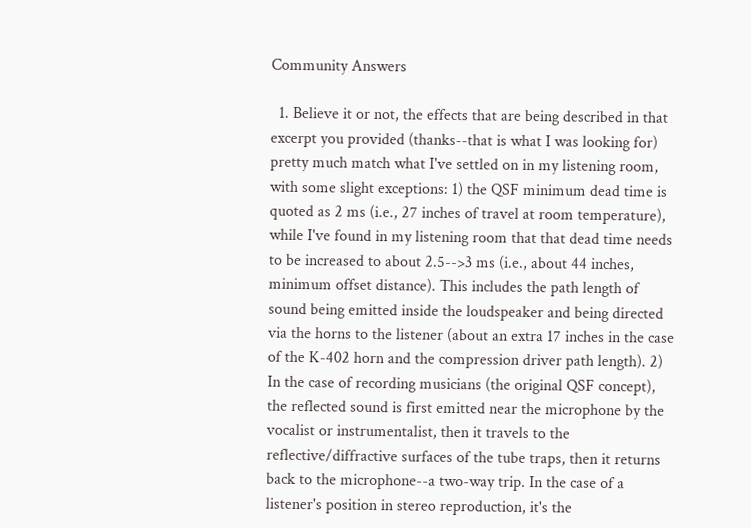Community Answers

  1. Believe it or not, the effects that are being described in that excerpt you provided (thanks--that is what I was looking for) pretty much match what I've settled on in my listening room, with some slight exceptions: 1) the QSF minimum dead time is quoted as 2 ms (i.e., 27 inches of travel at room temperature), while I've found in my listening room that that dead time needs to be increased to about 2.5-->3 ms (i.e., about 44 inches, minimum offset distance). This includes the path length of sound being emitted inside the loudspeaker and being directed via the horns to the listener (about an extra 17 inches in the case of the K-402 horn and the compression driver path length). 2) In the case of recording musicians (the original QSF concept), the reflected sound is first emitted near the microphone by the vocalist or instrumentalist, then it travels to the reflective/diffractive surfaces of the tube traps, then it returns back to the microphone--a two-way trip. In the case of a listener's position in stereo reproduction, it's the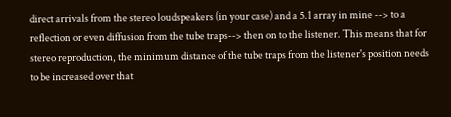direct arrivals from the stereo loudspeakers (in your case) and a 5.1 array in mine --> to a reflection or even diffusion from the tube traps--> then on to the listener. This means that for stereo reproduction, the minimum distance of the tube traps from the listener's position needs to be increased over that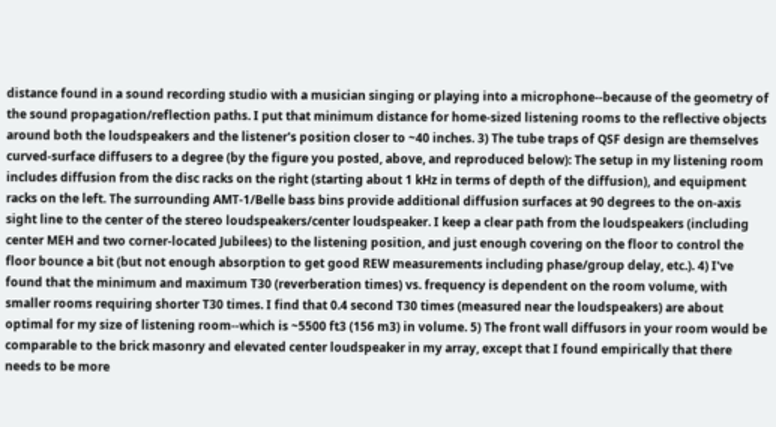distance found in a sound recording studio with a musician singing or playing into a microphone--because of the geometry of the sound propagation/reflection paths. I put that minimum distance for home-sized listening rooms to the reflective objects around both the loudspeakers and the listener's position closer to ~40 inches. 3) The tube traps of QSF design are themselves curved-surface diffusers to a degree (by the figure you posted, above, and reproduced below): The setup in my listening room includes diffusion from the disc racks on the right (starting about 1 kHz in terms of depth of the diffusion), and equipment racks on the left. The surrounding AMT-1/Belle bass bins provide additional diffusion surfaces at 90 degrees to the on-axis sight line to the center of the stereo loudspeakers/center loudspeaker. I keep a clear path from the loudspeakers (including center MEH and two corner-located Jubilees) to the listening position, and just enough covering on the floor to control the floor bounce a bit (but not enough absorption to get good REW measurements including phase/group delay, etc.). 4) I've found that the minimum and maximum T30 (reverberation times) vs. frequency is dependent on the room volume, with smaller rooms requiring shorter T30 times. I find that 0.4 second T30 times (measured near the loudspeakers) are about optimal for my size of listening room--which is ~5500 ft3 (156 m3) in volume. 5) The front wall diffusors in your room would be comparable to the brick masonry and elevated center loudspeaker in my array, except that I found empirically that there needs to be more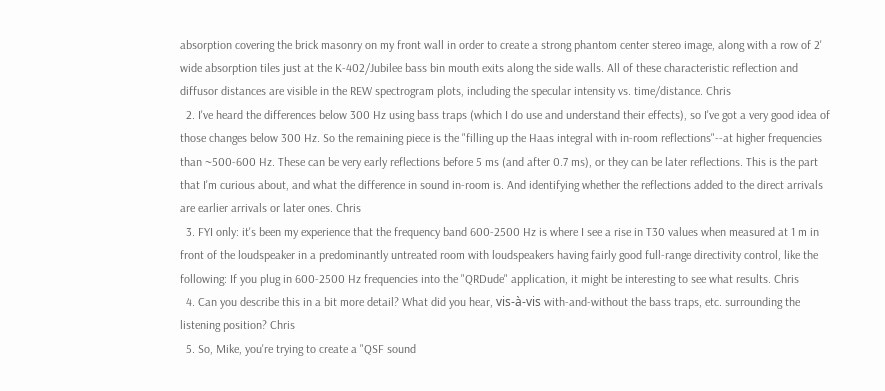absorption covering the brick masonry on my front wall in order to create a strong phantom center stereo image, along with a row of 2' wide absorption tiles just at the K-402/Jubilee bass bin mouth exits along the side walls. All of these characteristic reflection and diffusor distances are visible in the REW spectrogram plots, including the specular intensity vs. time/distance. Chris
  2. I've heard the differences below 300 Hz using bass traps (which I do use and understand their effects), so I've got a very good idea of those changes below 300 Hz. So the remaining piece is the "filling up the Haas integral with in-room reflections"--at higher frequencies than ~500-600 Hz. These can be very early reflections before 5 ms (and after 0.7 ms), or they can be later reflections. This is the part that I'm curious about, and what the difference in sound in-room is. And identifying whether the reflections added to the direct arrivals are earlier arrivals or later ones. Chris
  3. FYI only: it's been my experience that the frequency band 600-2500 Hz is where I see a rise in T30 values when measured at 1 m in front of the loudspeaker in a predominantly untreated room with loudspeakers having fairly good full-range directivity control, like the following: If you plug in 600-2500 Hz frequencies into the "QRDude" application, it might be interesting to see what results. Chris
  4. Can you describe this in a bit more detail? What did you hear, vis-à-vis with-and-without the bass traps, etc. surrounding the listening position? Chris
  5. So, Mike, you're trying to create a "QSF sound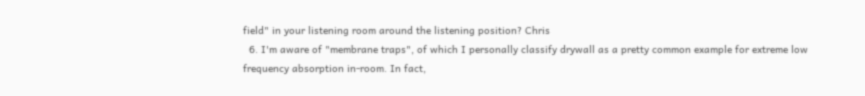field" in your listening room around the listening position? Chris
  6. I'm aware of "membrane traps", of which I personally classify drywall as a pretty common example for extreme low frequency absorption in-room. In fact,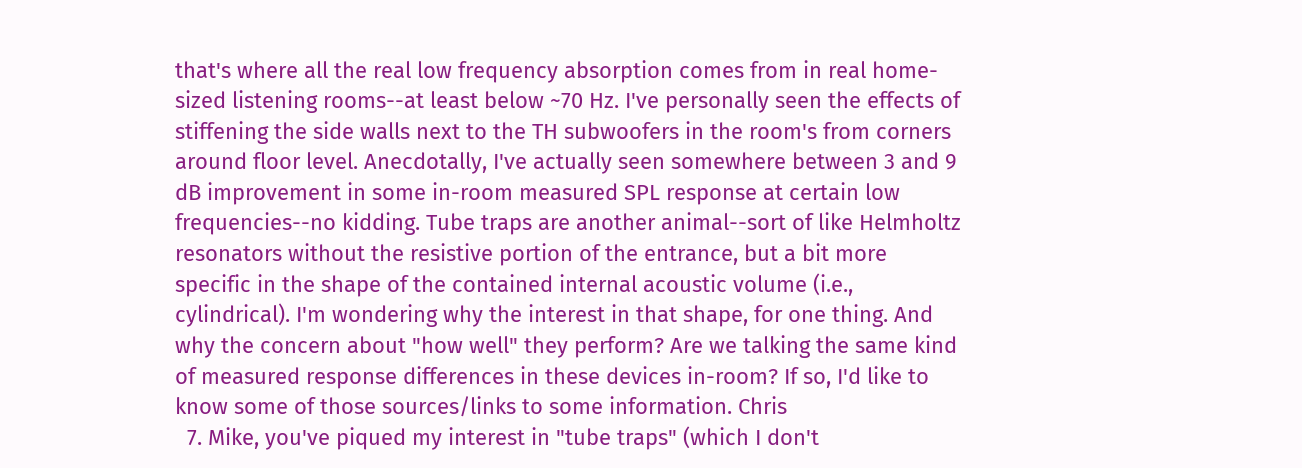that's where all the real low frequency absorption comes from in real home-sized listening rooms--at least below ~70 Hz. I've personally seen the effects of stiffening the side walls next to the TH subwoofers in the room's from corners around floor level. Anecdotally, I've actually seen somewhere between 3 and 9 dB improvement in some in-room measured SPL response at certain low frequencies--no kidding. Tube traps are another animal--sort of like Helmholtz resonators without the resistive portion of the entrance, but a bit more specific in the shape of the contained internal acoustic volume (i.e., cylindrical). I'm wondering why the interest in that shape, for one thing. And why the concern about "how well" they perform? Are we talking the same kind of measured response differences in these devices in-room? If so, I'd like to know some of those sources/links to some information. Chris
  7. Mike, you've piqued my interest in "tube traps" (which I don't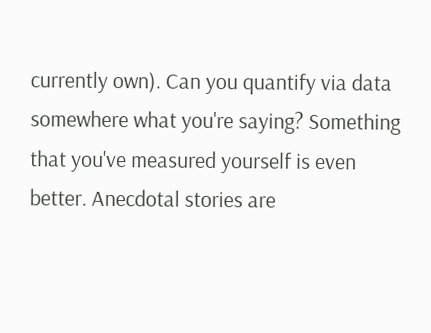currently own). Can you quantify via data somewhere what you're saying? Something that you've measured yourself is even better. Anecdotal stories are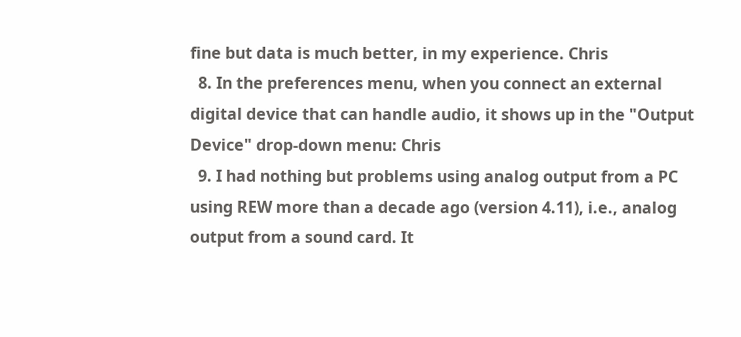fine but data is much better, in my experience. Chris
  8. In the preferences menu, when you connect an external digital device that can handle audio, it shows up in the "Output Device" drop-down menu: Chris
  9. I had nothing but problems using analog output from a PC using REW more than a decade ago (version 4.11), i.e., analog output from a sound card. It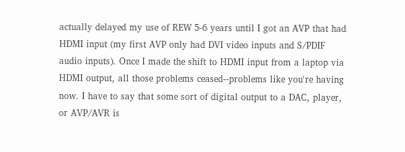actually delayed my use of REW 5-6 years until I got an AVP that had HDMI input (my first AVP only had DVI video inputs and S/PDIF audio inputs). Once I made the shift to HDMI input from a laptop via HDMI output, all those problems ceased--problems like you're having now. I have to say that some sort of digital output to a DAC, player, or AVP/AVR is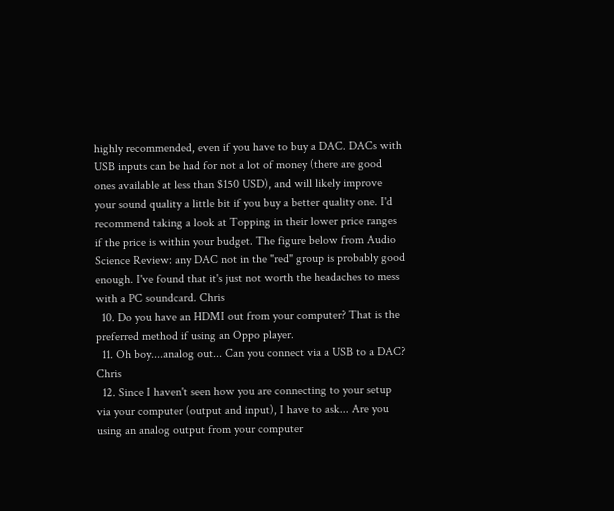highly recommended, even if you have to buy a DAC. DACs with USB inputs can be had for not a lot of money (there are good ones available at less than $150 USD), and will likely improve your sound quality a little bit if you buy a better quality one. I'd recommend taking a look at Topping in their lower price ranges if the price is within your budget. The figure below from Audio Science Review: any DAC not in the "red" group is probably good enough. I've found that it's just not worth the headaches to mess with a PC soundcard. Chris
  10. Do you have an HDMI out from your computer? That is the preferred method if using an Oppo player.
  11. Oh boy....analog out... Can you connect via a USB to a DAC? Chris
  12. Since I haven't seen how you are connecting to your setup via your computer (output and input), I have to ask... Are you using an analog output from your computer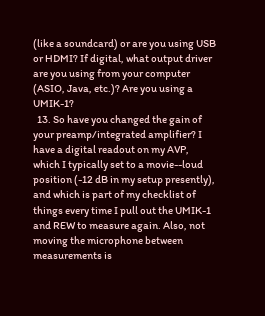(like a soundcard) or are you using USB or HDMI? If digital, what output driver are you using from your computer (ASIO, Java, etc.)? Are you using a UMIK-1?
  13. So have you changed the gain of your preamp/integrated amplifier? I have a digital readout on my AVP, which I typically set to a movie--loud position (-12 dB in my setup presently), and which is part of my checklist of things every time I pull out the UMIK-1 and REW to measure again. Also, not moving the microphone between measurements is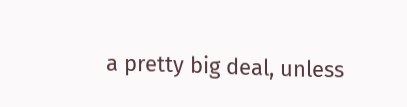a pretty big deal, unless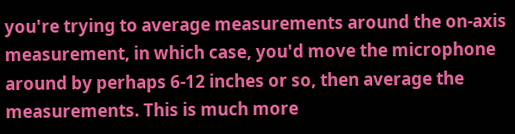you're trying to average measurements around the on-axis measurement, in which case, you'd move the microphone around by perhaps 6-12 inches or so, then average the measurements. This is much more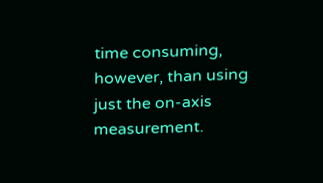time consuming, however, than using just the on-axis measurement.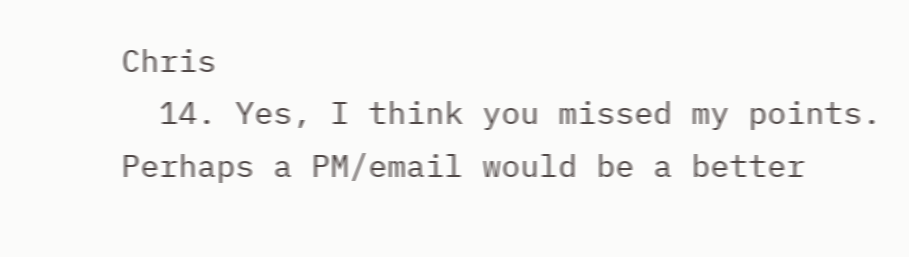Chris
  14. Yes, I think you missed my points. Perhaps a PM/email would be a better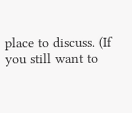place to discuss. (If you still want to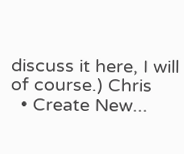discuss it here, I will of course.) Chris
  • Create New...